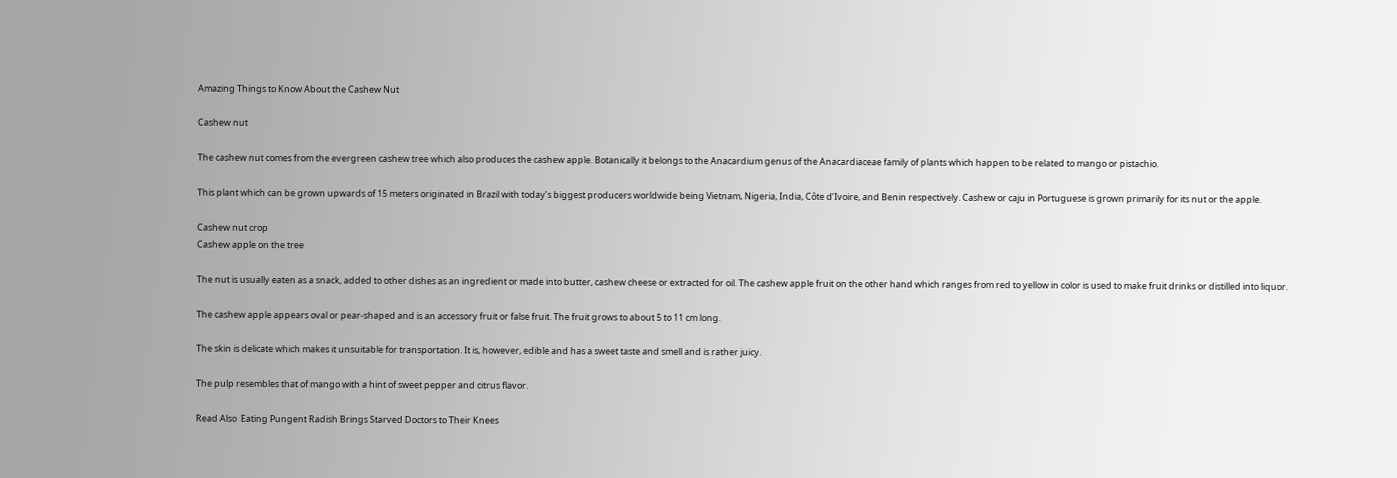Amazing Things to Know About the Cashew Nut

Cashew nut

The cashew nut comes from the evergreen cashew tree which also produces the cashew apple. Botanically it belongs to the Anacardium genus of the Anacardiaceae family of plants which happen to be related to mango or pistachio.

This plant which can be grown upwards of 15 meters originated in Brazil with today’s biggest producers worldwide being Vietnam, Nigeria, India, Côte d’Ivoire, and Benin respectively. Cashew or caju in Portuguese is grown primarily for its nut or the apple.

Cashew nut crop
Cashew apple on the tree

The nut is usually eaten as a snack, added to other dishes as an ingredient or made into butter, cashew cheese or extracted for oil. The cashew apple fruit on the other hand which ranges from red to yellow in color is used to make fruit drinks or distilled into liquor.

The cashew apple appears oval or pear-shaped and is an accessory fruit or false fruit. The fruit grows to about 5 to 11 cm long.

The skin is delicate which makes it unsuitable for transportation. It is, however, edible and has a sweet taste and smell and is rather juicy.

The pulp resembles that of mango with a hint of sweet pepper and citrus flavor.

Read Also  Eating Pungent Radish Brings Starved Doctors to Their Knees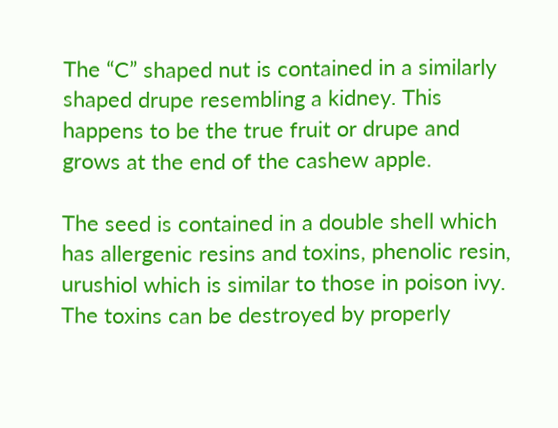The “C” shaped nut is contained in a similarly shaped drupe resembling a kidney. This happens to be the true fruit or drupe and grows at the end of the cashew apple.

The seed is contained in a double shell which has allergenic resins and toxins, phenolic resin, urushiol which is similar to those in poison ivy. The toxins can be destroyed by properly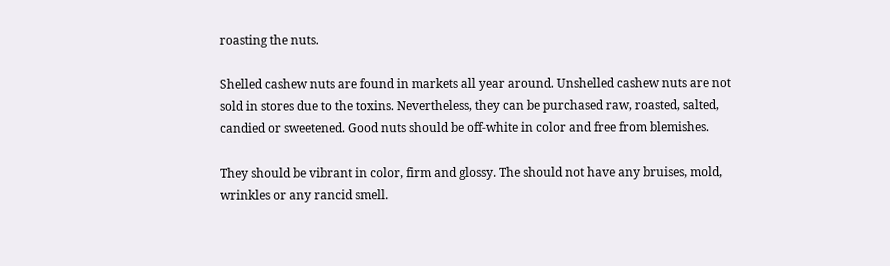roasting the nuts.

Shelled cashew nuts are found in markets all year around. Unshelled cashew nuts are not sold in stores due to the toxins. Nevertheless, they can be purchased raw, roasted, salted, candied or sweetened. Good nuts should be off-white in color and free from blemishes.

They should be vibrant in color, firm and glossy. The should not have any bruises, mold, wrinkles or any rancid smell.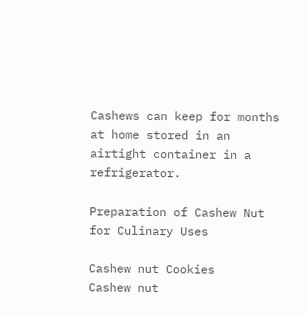Cashews can keep for months at home stored in an airtight container in a refrigerator.

Preparation of Cashew Nut for Culinary Uses

Cashew nut Cookies
Cashew nut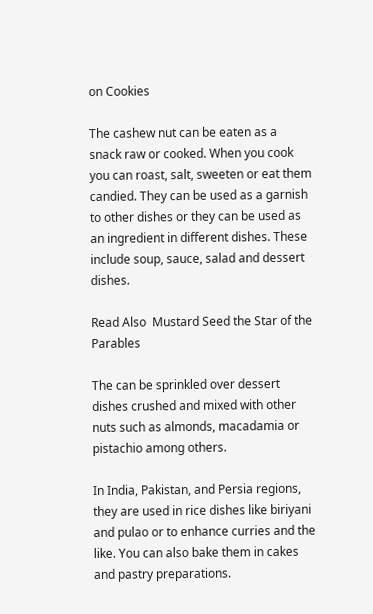on Cookies

The cashew nut can be eaten as a snack raw or cooked. When you cook you can roast, salt, sweeten or eat them candied. They can be used as a garnish to other dishes or they can be used as an ingredient in different dishes. These include soup, sauce, salad and dessert dishes.

Read Also  Mustard Seed the Star of the Parables

The can be sprinkled over dessert dishes crushed and mixed with other nuts such as almonds, macadamia or pistachio among others.

In India, Pakistan, and Persia regions, they are used in rice dishes like biriyani and pulao or to enhance curries and the like. You can also bake them in cakes and pastry preparations.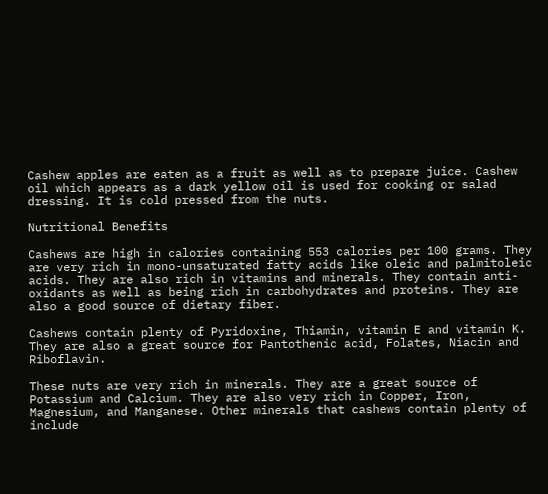Cashew apples are eaten as a fruit as well as to prepare juice. Cashew oil which appears as a dark yellow oil is used for cooking or salad dressing. It is cold pressed from the nuts.

Nutritional Benefits

Cashews are high in calories containing 553 calories per 100 grams. They are very rich in mono-unsaturated fatty acids like oleic and palmitoleic acids. They are also rich in vitamins and minerals. They contain anti-oxidants as well as being rich in carbohydrates and proteins. They are also a good source of dietary fiber.

Cashews contain plenty of Pyridoxine, Thiamin, vitamin E and vitamin K. They are also a great source for Pantothenic acid, Folates, Niacin and Riboflavin.

These nuts are very rich in minerals. They are a great source of Potassium and Calcium. They are also very rich in Copper, Iron, Magnesium, and Manganese. Other minerals that cashews contain plenty of include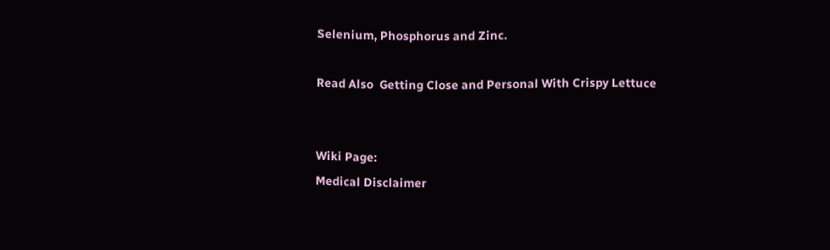Selenium, Phosphorus and Zinc.

Read Also  Getting Close and Personal With Crispy Lettuce


Wiki Page:
Medical Disclaimer